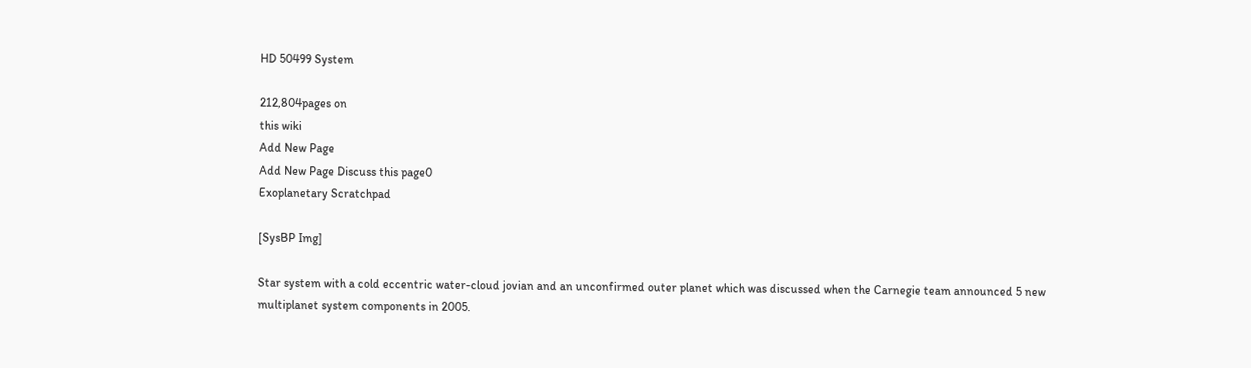HD 50499 System

212,804pages on
this wiki
Add New Page
Add New Page Discuss this page0
Exoplanetary Scratchpad

[SysBP Img]

Star system with a cold eccentric water-cloud jovian and an unconfirmed outer planet which was discussed when the Carnegie team announced 5 new multiplanet system components in 2005.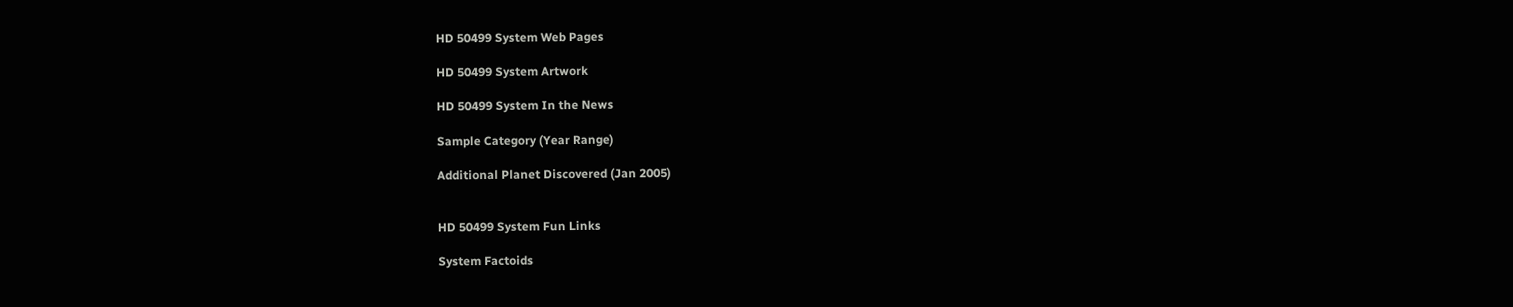HD 50499 System Web Pages

HD 50499 System Artwork

HD 50499 System In the News

Sample Category (Year Range)

Additional Planet Discovered (Jan 2005)


HD 50499 System Fun Links

System Factoids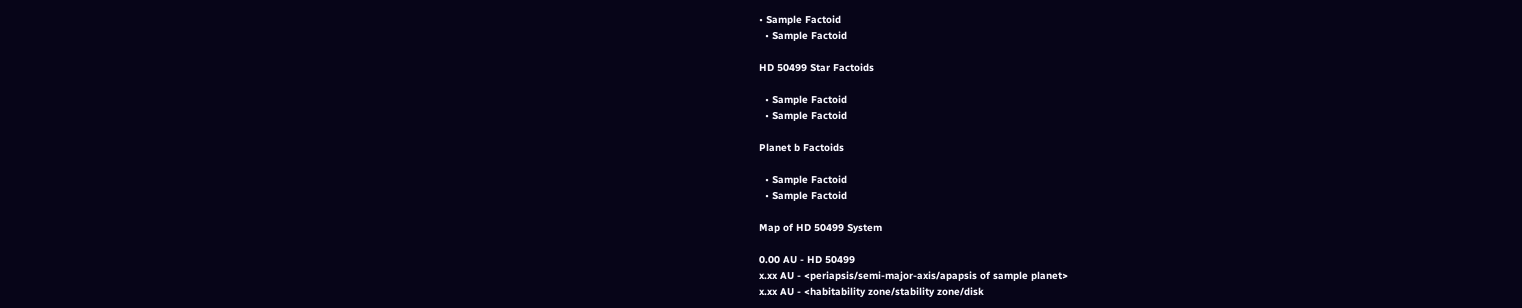• Sample Factoid
  • Sample Factoid

HD 50499 Star Factoids

  • Sample Factoid
  • Sample Factoid

Planet b Factoids

  • Sample Factoid
  • Sample Factoid

Map of HD 50499 System

0.00 AU - HD 50499
x.xx AU - <periapsis/semi-major-axis/apapsis of sample planet>
x.xx AU - <habitability zone/stability zone/disk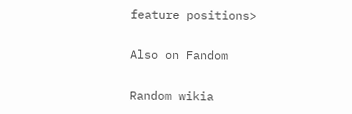feature positions>

Also on Fandom

Random wikia